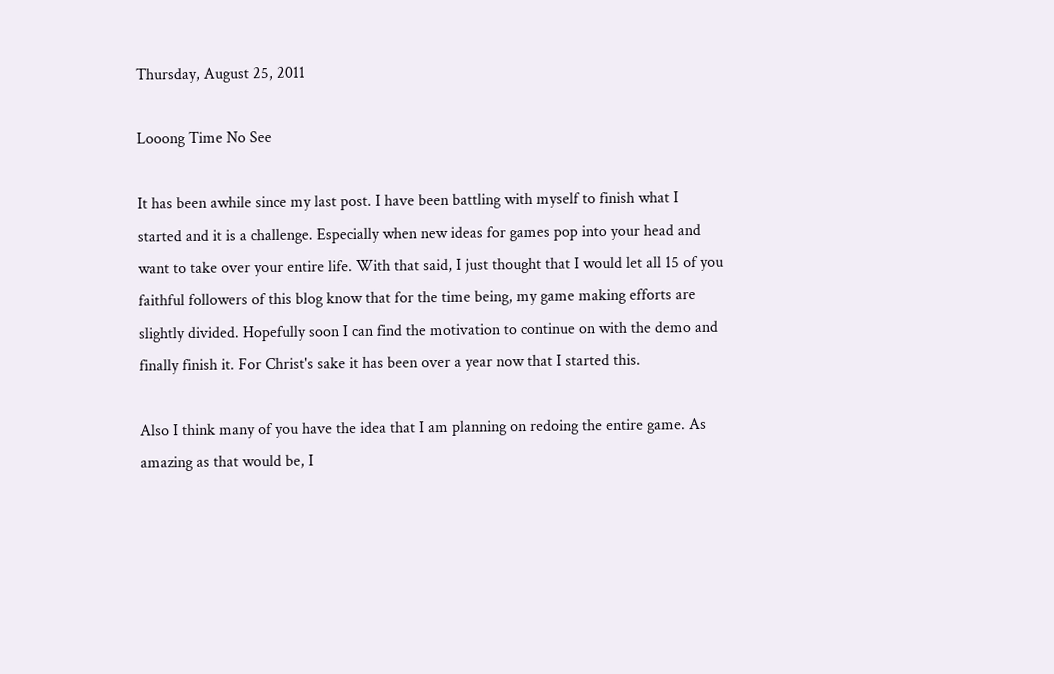Thursday, August 25, 2011

Looong Time No See

It has been awhile since my last post. I have been battling with myself to finish what I started and it is a challenge. Especially when new ideas for games pop into your head and want to take over your entire life. With that said, I just thought that I would let all 15 of you faithful followers of this blog know that for the time being, my game making efforts are slightly divided. Hopefully soon I can find the motivation to continue on with the demo and finally finish it. For Christ's sake it has been over a year now that I started this.

Also I think many of you have the idea that I am planning on redoing the entire game. As amazing as that would be, I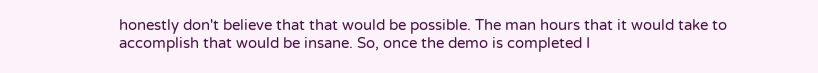honestly don't believe that that would be possible. The man hours that it would take to accomplish that would be insane. So, once the demo is completed I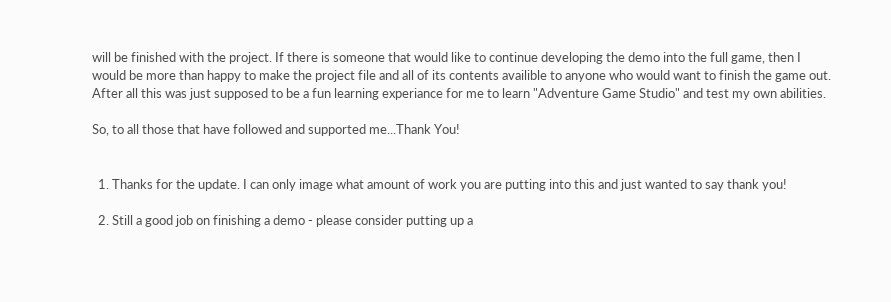will be finished with the project. If there is someone that would like to continue developing the demo into the full game, then I would be more than happy to make the project file and all of its contents availible to anyone who would want to finish the game out. After all this was just supposed to be a fun learning experiance for me to learn "Adventure Game Studio" and test my own abilities.

So, to all those that have followed and supported me...Thank You!


  1. Thanks for the update. I can only image what amount of work you are putting into this and just wanted to say thank you!

  2. Still a good job on finishing a demo - please consider putting up a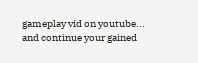gameplay vid on youtube... and continue your gained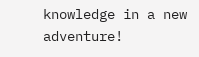knowledge in a new adventure!